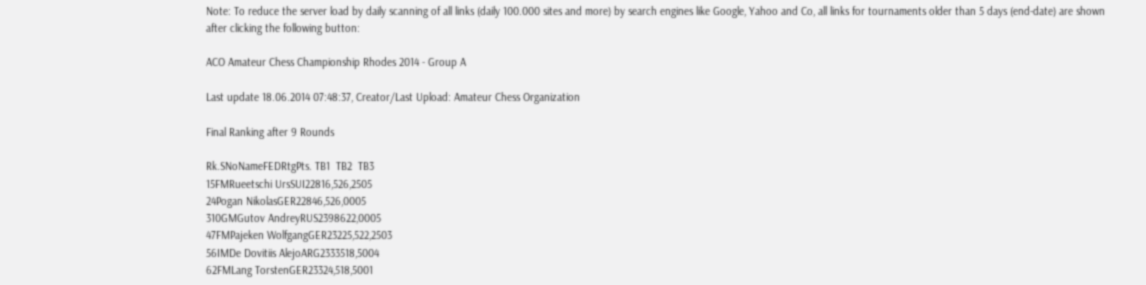Note: To reduce the server load by daily scanning of all links (daily 100.000 sites and more) by search engines like Google, Yahoo and Co, all links for tournaments older than 5 days (end-date) are shown after clicking the following button:

ACO Amateur Chess Championship Rhodes 2014 - Group A

Last update 18.06.2014 07:48:37, Creator/Last Upload: Amateur Chess Organization

Final Ranking after 9 Rounds

Rk.SNoNameFEDRtgPts. TB1  TB2  TB3
15FMRueetschi UrsSUI22816,526,2505
24Pogan NikolasGER22846,526,0005
310GMGutov AndreyRUS2398622,0005
47FMPajeken WolfgangGER23225,522,2503
56IMDe Dovitiis AlejoARG2333518,5004
62FMLang TorstenGER23324,518,5001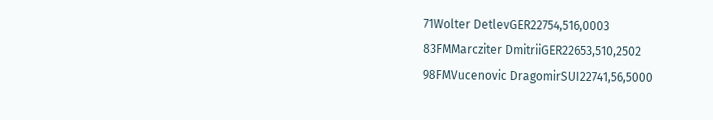71Wolter DetlevGER22754,516,0003
83FMMarcziter DmitriiGER22653,510,2502
98FMVucenovic DragomirSUI22741,56,5000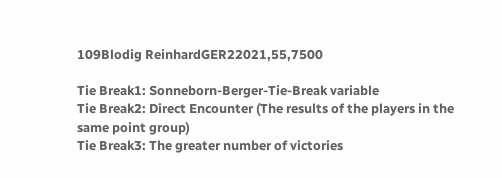109Blodig ReinhardGER22021,55,7500

Tie Break1: Sonneborn-Berger-Tie-Break variable
Tie Break2: Direct Encounter (The results of the players in the same point group)
Tie Break3: The greater number of victories